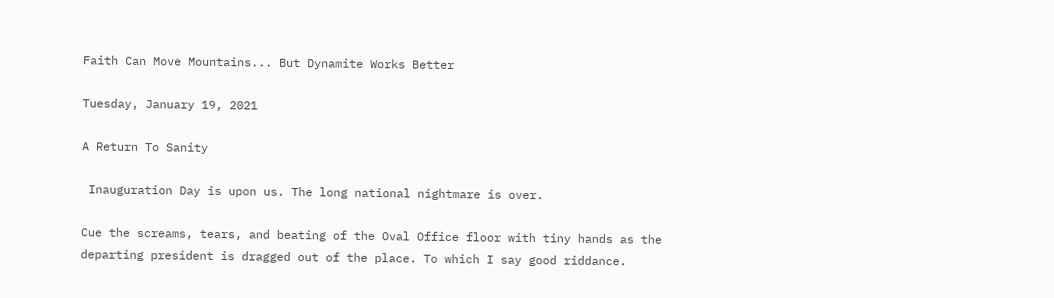Faith Can Move Mountains... But Dynamite Works Better

Tuesday, January 19, 2021

A Return To Sanity

 Inauguration Day is upon us. The long national nightmare is over.

Cue the screams, tears, and beating of the Oval Office floor with tiny hands as the departing president is dragged out of the place. To which I say good riddance.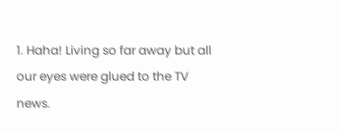1. Haha! Living so far away but all our eyes were glued to the TV news.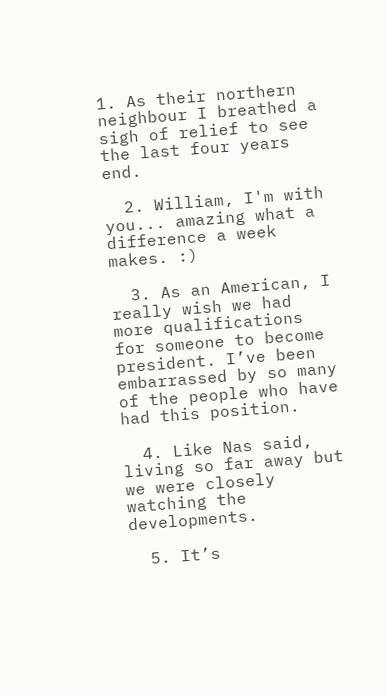1. As their northern neighbour I breathed a sigh of relief to see the last four years end.

  2. William, I'm with you... amazing what a difference a week makes. :)

  3. As an American, I really wish we had more qualifications for someone to become president. I’ve been embarrassed by so many of the people who have had this position.

  4. Like Nas said, living so far away but we were closely watching the developments.

  5. It’s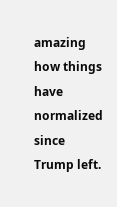amazing how things have normalized since Trump left.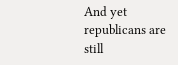And yet republicans are still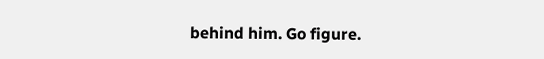behind him. Go figure.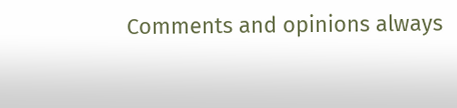Comments and opinions always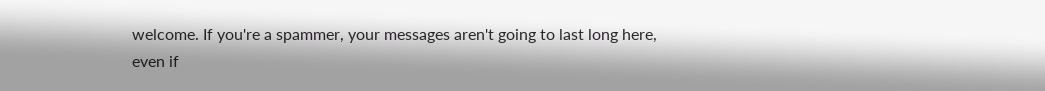welcome. If you're a spammer, your messages aren't going to last long here, even if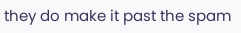they do make it past the spam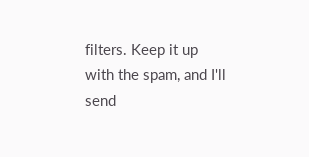filters. Keep it up with the spam, and I'll send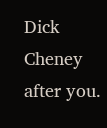Dick Cheney after you.